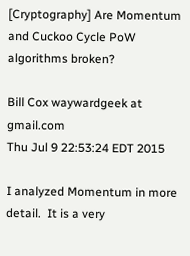[Cryptography] Are Momentum and Cuckoo Cycle PoW algorithms broken?

Bill Cox waywardgeek at gmail.com
Thu Jul 9 22:53:24 EDT 2015

I analyzed Momentum in more detail.  It is a very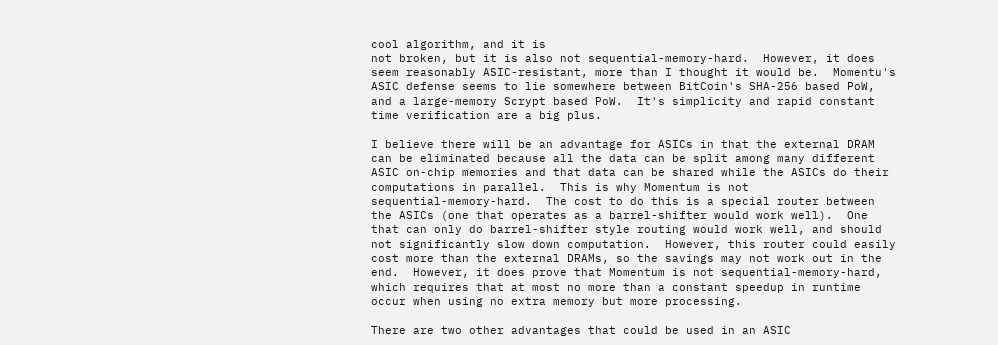cool algorithm, and it is
not broken, but it is also not sequential-memory-hard.  However, it does
seem reasonably ASIC-resistant, more than I thought it would be.  Momentu's
ASIC defense seems to lie somewhere between BitCoin's SHA-256 based PoW,
and a large-memory Scrypt based PoW.  It's simplicity and rapid constant
time verification are a big plus.

I believe there will be an advantage for ASICs in that the external DRAM
can be eliminated because all the data can be split among many different
ASIC on-chip memories and that data can be shared while the ASICs do their
computations in parallel.  This is why Momentum is not
sequential-memory-hard.  The cost to do this is a special router between
the ASICs (one that operates as a barrel-shifter would work well).  One
that can only do barrel-shifter style routing would work well, and should
not significantly slow down computation.  However, this router could easily
cost more than the external DRAMs, so the savings may not work out in the
end.  However, it does prove that Momentum is not sequential-memory-hard,
which requires that at most no more than a constant speedup in runtime
occur when using no extra memory but more processing.

There are two other advantages that could be used in an ASIC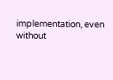implementation, even without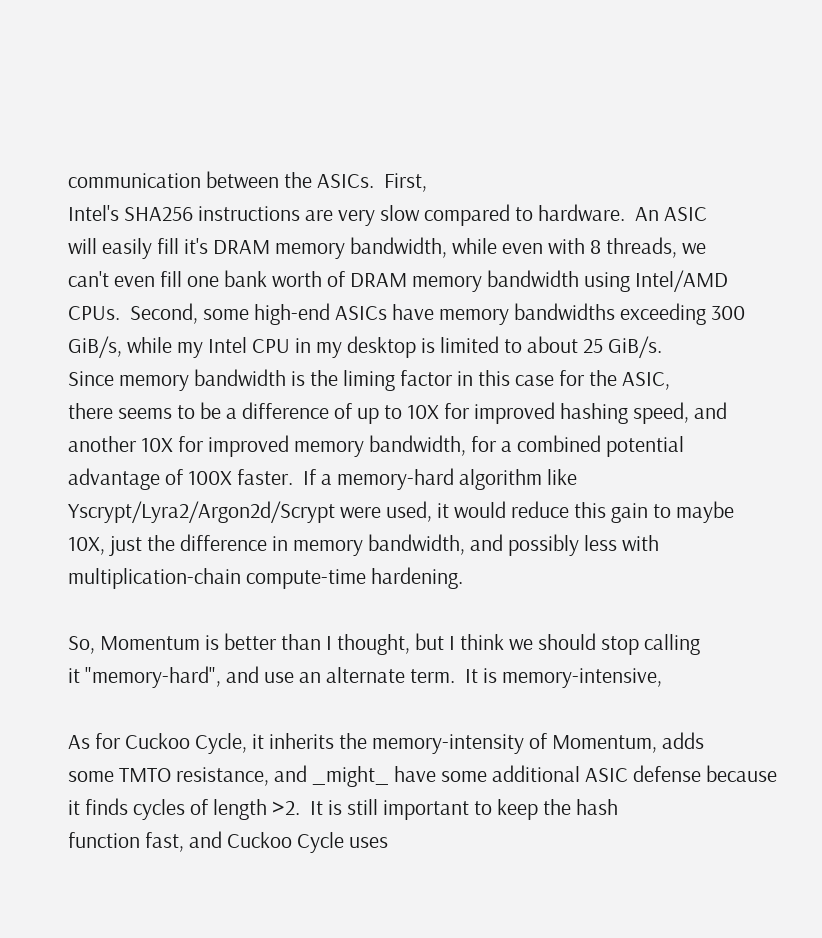communication between the ASICs.  First,
Intel's SHA256 instructions are very slow compared to hardware.  An ASIC
will easily fill it's DRAM memory bandwidth, while even with 8 threads, we
can't even fill one bank worth of DRAM memory bandwidth using Intel/AMD
CPUs.  Second, some high-end ASICs have memory bandwidths exceeding 300
GiB/s, while my Intel CPU in my desktop is limited to about 25 GiB/s.
Since memory bandwidth is the liming factor in this case for the ASIC,
there seems to be a difference of up to 10X for improved hashing speed, and
another 10X for improved memory bandwidth, for a combined potential
advantage of 100X faster.  If a memory-hard algorithm like
Yscrypt/Lyra2/Argon2d/Scrypt were used, it would reduce this gain to maybe
10X, just the difference in memory bandwidth, and possibly less with
multiplication-chain compute-time hardening.

So, Momentum is better than I thought, but I think we should stop calling
it "memory-hard", and use an alternate term.  It is memory-intensive,

As for Cuckoo Cycle, it inherits the memory-intensity of Momentum, adds
some TMTO resistance, and _might_ have some additional ASIC defense because
it finds cycles of length >2.  It is still important to keep the hash
function fast, and Cuckoo Cycle uses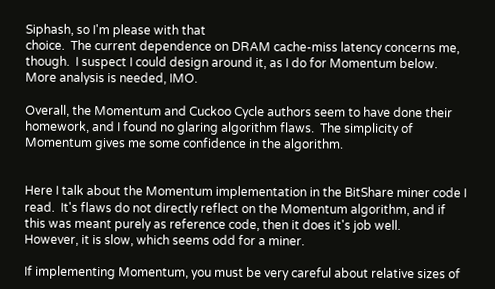Siphash, so I'm please with that
choice.  The current dependence on DRAM cache-miss latency concerns me,
though.  I suspect I could design around it, as I do for Momentum below.
More analysis is needed, IMO.

Overall, the Momentum and Cuckoo Cycle authors seem to have done their
homework, and I found no glaring algorithm flaws.  The simplicity of
Momentum gives me some confidence in the algorithm.


Here I talk about the Momentum implementation in the BitShare miner code I
read.  It's flaws do not directly reflect on the Momentum algorithm, and if
this was meant purely as reference code, then it does it's job well.
However, it is slow, which seems odd for a miner.

If implementing Momentum, you must be very careful about relative sizes of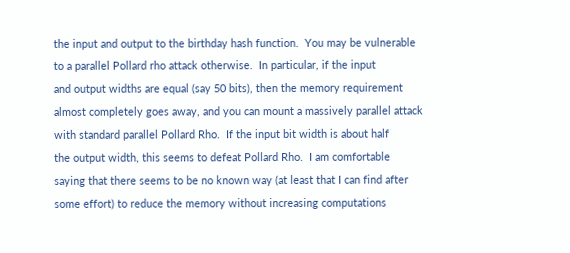the input and output to the birthday hash function.  You may be vulnerable
to a parallel Pollard rho attack otherwise.  In particular, if the input
and output widths are equal (say 50 bits), then the memory requirement
almost completely goes away, and you can mount a massively parallel attack
with standard parallel Pollard Rho.  If the input bit width is about half
the output width, this seems to defeat Pollard Rho.  I am comfortable
saying that there seems to be no known way (at least that I can find after
some effort) to reduce the memory without increasing computations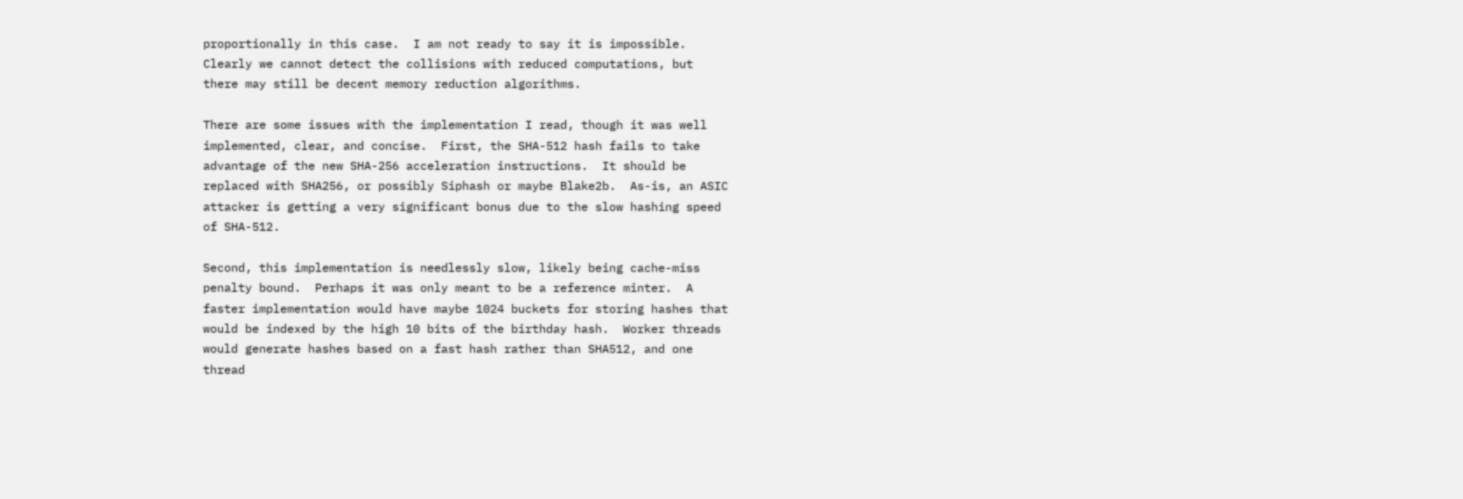proportionally in this case.  I am not ready to say it is impossible.
Clearly we cannot detect the collisions with reduced computations, but
there may still be decent memory reduction algorithms.

There are some issues with the implementation I read, though it was well
implemented, clear, and concise.  First, the SHA-512 hash fails to take
advantage of the new SHA-256 acceleration instructions.  It should be
replaced with SHA256, or possibly Siphash or maybe Blake2b.  As-is, an ASIC
attacker is getting a very significant bonus due to the slow hashing speed
of SHA-512.

Second, this implementation is needlessly slow, likely being cache-miss
penalty bound.  Perhaps it was only meant to be a reference minter.  A
faster implementation would have maybe 1024 buckets for storing hashes that
would be indexed by the high 10 bits of the birthday hash.  Worker threads
would generate hashes based on a fast hash rather than SHA512, and one
thread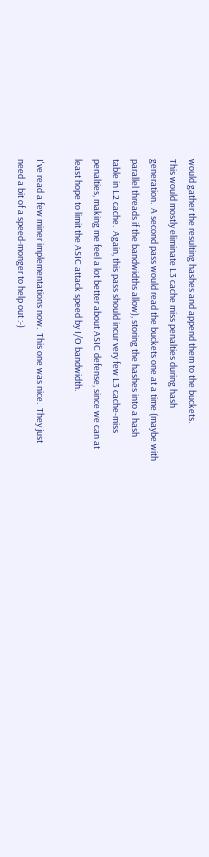would gather the resulting hashes and append them to the buckets.
This would mostly eliminate L3 cache miss penalties during hash
generation.  A second pass would read the buckets one at a time (maybe with
parallel threads if the bandwidths allow), storing the hashes into a hash
table in L2 cache.  Again, this pass should incur very few L3 cache-miss
penalties, making me feel a lot better about ASIC defense, since we can at
least hope to limit the ASIC attack speed by I/O bandwidth.

I've read a few miner implementations now.  This one was nice.  They just
need a bit of a speed-monger to help out :-)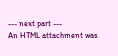--- next part ---
An HTML attachment was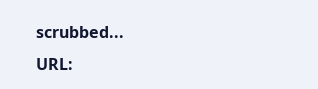scrubbed...
URL: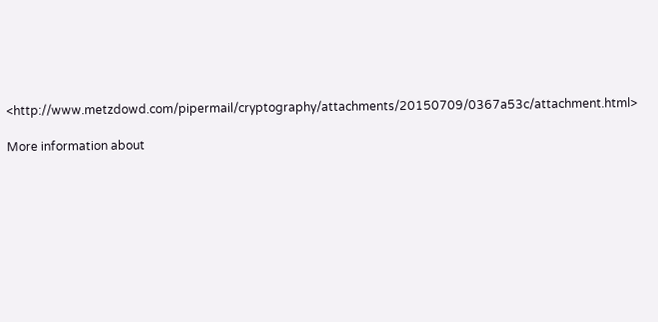<http://www.metzdowd.com/pipermail/cryptography/attachments/20150709/0367a53c/attachment.html>

More information about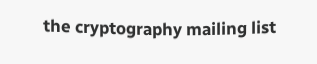the cryptography mailing list